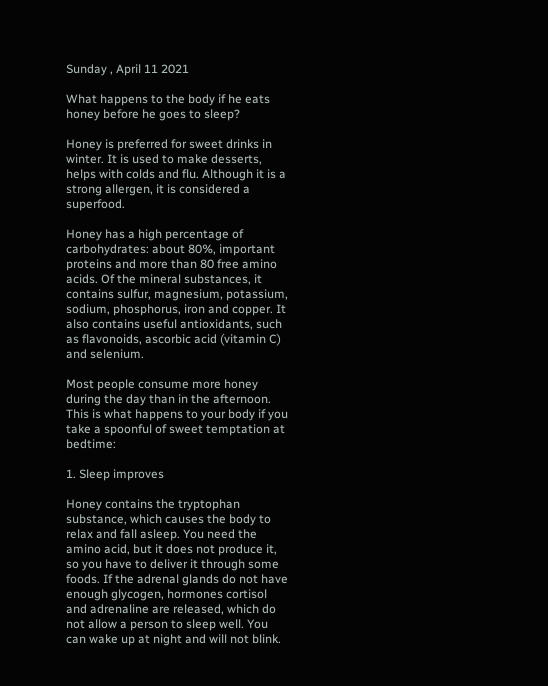Sunday , April 11 2021

What happens to the body if he eats honey before he goes to sleep?

Honey is preferred for sweet drinks in winter. It is used to make desserts, helps with colds and flu. Although it is a strong allergen, it is considered a superfood.

Honey has a high percentage of carbohydrates: about 80%, important proteins and more than 80 free amino acids. Of the mineral substances, it contains sulfur, magnesium, potassium, sodium, phosphorus, iron and copper. It also contains useful antioxidants, such as flavonoids, ascorbic acid (vitamin C) and selenium.

Most people consume more honey during the day than in the afternoon. This is what happens to your body if you take a spoonful of sweet temptation at bedtime:

1. Sleep improves

Honey contains the tryptophan substance, which causes the body to relax and fall asleep. You need the amino acid, but it does not produce it, so you have to deliver it through some foods. If the adrenal glands do not have enough glycogen, hormones cortisol and adrenaline are released, which do not allow a person to sleep well. You can wake up at night and will not blink.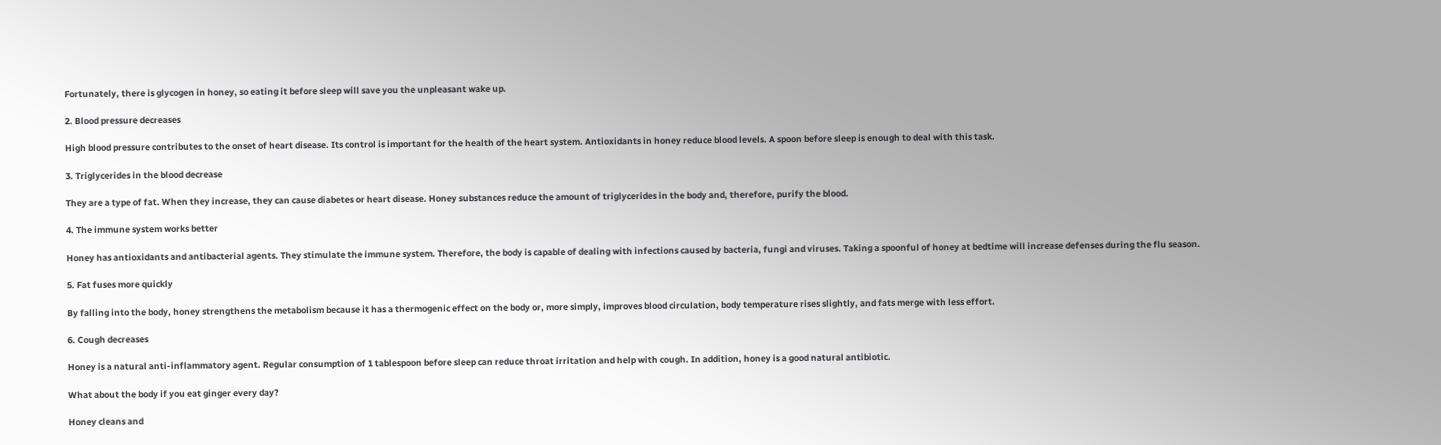Fortunately, there is glycogen in honey, so eating it before sleep will save you the unpleasant wake up.

2. Blood pressure decreases

High blood pressure contributes to the onset of heart disease. Its control is important for the health of the heart system. Antioxidants in honey reduce blood levels. A spoon before sleep is enough to deal with this task.

3. Triglycerides in the blood decrease

They are a type of fat. When they increase, they can cause diabetes or heart disease. Honey substances reduce the amount of triglycerides in the body and, therefore, purify the blood.

4. The immune system works better

Honey has antioxidants and antibacterial agents. They stimulate the immune system. Therefore, the body is capable of dealing with infections caused by bacteria, fungi and viruses. Taking a spoonful of honey at bedtime will increase defenses during the flu season.

5. Fat fuses more quickly

By falling into the body, honey strengthens the metabolism because it has a thermogenic effect on the body or, more simply, improves blood circulation, body temperature rises slightly, and fats merge with less effort.

6. Cough decreases

Honey is a natural anti-inflammatory agent. Regular consumption of 1 tablespoon before sleep can reduce throat irritation and help with cough. In addition, honey is a good natural antibiotic.

What about the body if you eat ginger every day?

Honey cleans and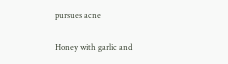pursues acne

Honey with garlic and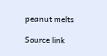peanut melts

Source link